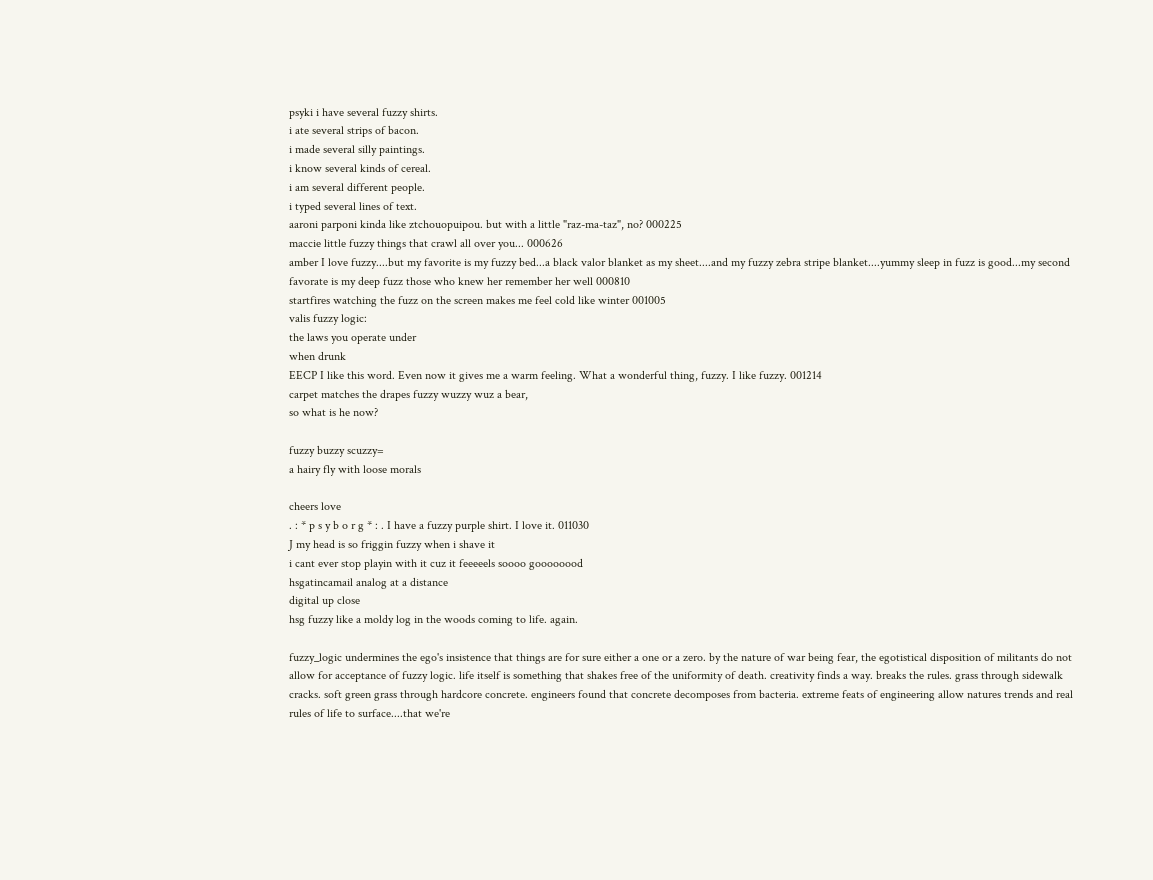psyki i have several fuzzy shirts.
i ate several strips of bacon.
i made several silly paintings.
i know several kinds of cereal.
i am several different people.
i typed several lines of text.
aaroni parponi kinda like ztchouopuipou. but with a little "raz-ma-taz", no? 000225
maccie little fuzzy things that crawl all over you... 000626
amber I love fuzzy....but my favorite is my fuzzy bed...a black valor blanket as my sheet....and my fuzzy zebra stripe blanket....yummy sleep in fuzz is good...my second favorate is my deep fuzz those who knew her remember her well 000810
startfires watching the fuzz on the screen makes me feel cold like winter 001005
valis fuzzy logic:
the laws you operate under
when drunk
EECP I like this word. Even now it gives me a warm feeling. What a wonderful thing, fuzzy. I like fuzzy. 001214
carpet matches the drapes fuzzy wuzzy wuz a bear,
so what is he now?

fuzzy buzzy scuzzy=
a hairy fly with loose morals

cheers love
. : * p s y b o r g * : . I have a fuzzy purple shirt. I love it. 011030
J my head is so friggin fuzzy when i shave it
i cant ever stop playin with it cuz it feeeeels soooo goooooood
hsgatincamail analog at a distance
digital up close
hsg fuzzy like a moldy log in the woods coming to life. again.

fuzzy_logic undermines the ego's insistence that things are for sure either a one or a zero. by the nature of war being fear, the egotistical disposition of militants do not allow for acceptance of fuzzy logic. life itself is something that shakes free of the uniformity of death. creativity finds a way. breaks the rules. grass through sidewalk cracks. soft green grass through hardcore concrete. engineers found that concrete decomposes from bacteria. extreme feats of engineering allow natures trends and real rules of life to surface....that we're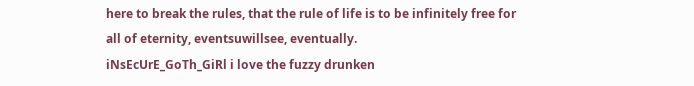here to break the rules, that the rule of life is to be infinitely free for all of eternity, eventsuwillsee, eventually.
iNsEcUrE_GoTh_GiRl i love the fuzzy drunken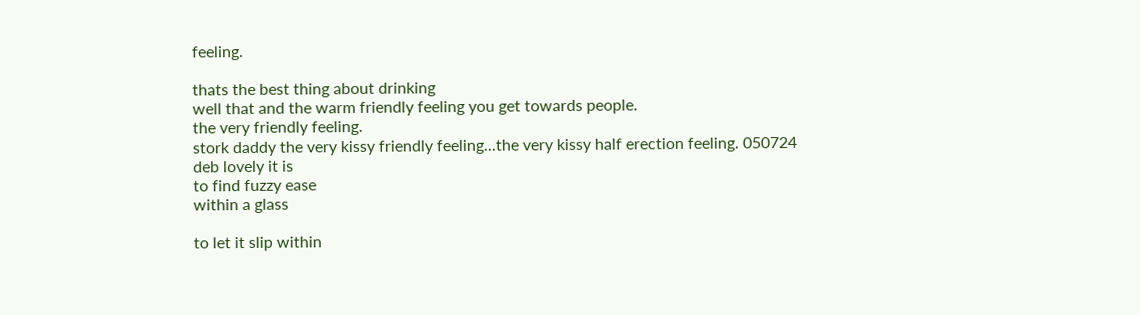feeling.

thats the best thing about drinking
well that and the warm friendly feeling you get towards people.
the very friendly feeling.
stork daddy the very kissy friendly feeling...the very kissy half erection feeling. 050724
deb lovely it is
to find fuzzy ease
within a glass

to let it slip within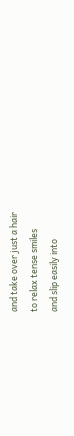and take over just a hair
to relax tense smiles
and slip easily into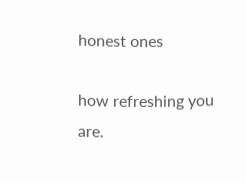honest ones

how refreshing you are.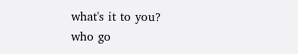what's it to you?
who go